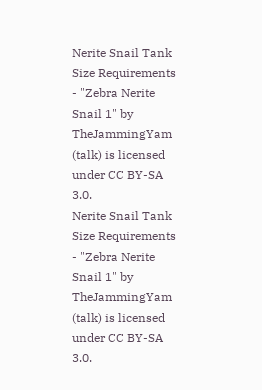Nerite Snail Tank Size Requirements - "Zebra Nerite Snail 1" by TheJammingYam (talk) is licensed under CC BY-SA 3.0.
Nerite Snail Tank Size Requirements - "Zebra Nerite Snail 1" by TheJammingYam (talk) is licensed under CC BY-SA 3.0.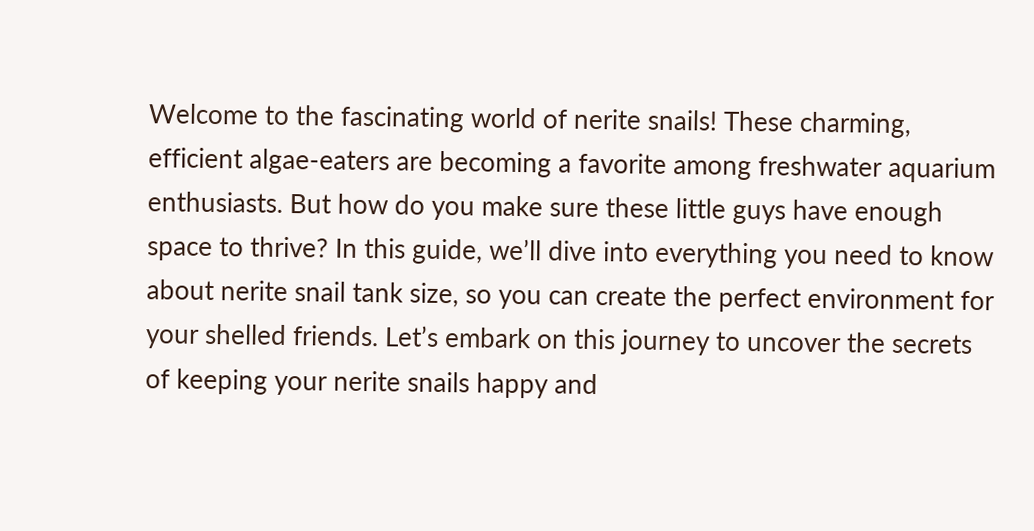Welcome to the fascinating world of nerite snails! These charming, efficient algae-eaters are becoming a favorite among freshwater aquarium enthusiasts. But how do you make sure these little guys have enough space to thrive? In this guide, we’ll dive into everything you need to know about nerite snail tank size, so you can create the perfect environment for your shelled friends. Let’s embark on this journey to uncover the secrets of keeping your nerite snails happy and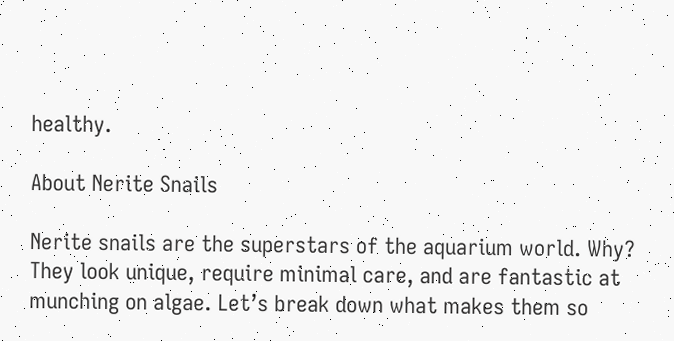healthy.

About Nerite Snails

Nerite snails are the superstars of the aquarium world. Why? They look unique, require minimal care, and are fantastic at munching on algae. Let’s break down what makes them so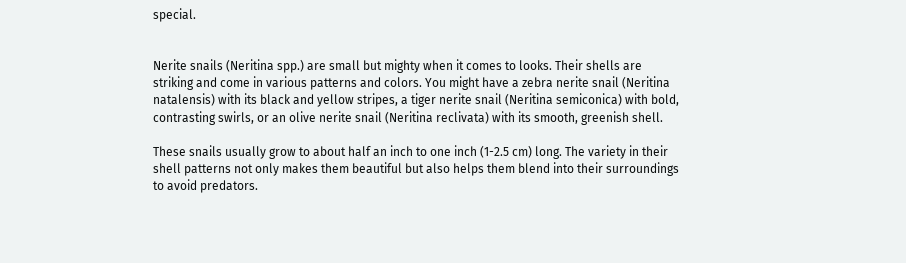special.


Nerite snails (Neritina spp.) are small but mighty when it comes to looks. Their shells are striking and come in various patterns and colors. You might have a zebra nerite snail (Neritina natalensis) with its black and yellow stripes, a tiger nerite snail (Neritina semiconica) with bold, contrasting swirls, or an olive nerite snail (Neritina reclivata) with its smooth, greenish shell.

These snails usually grow to about half an inch to one inch (1-2.5 cm) long. The variety in their shell patterns not only makes them beautiful but also helps them blend into their surroundings to avoid predators.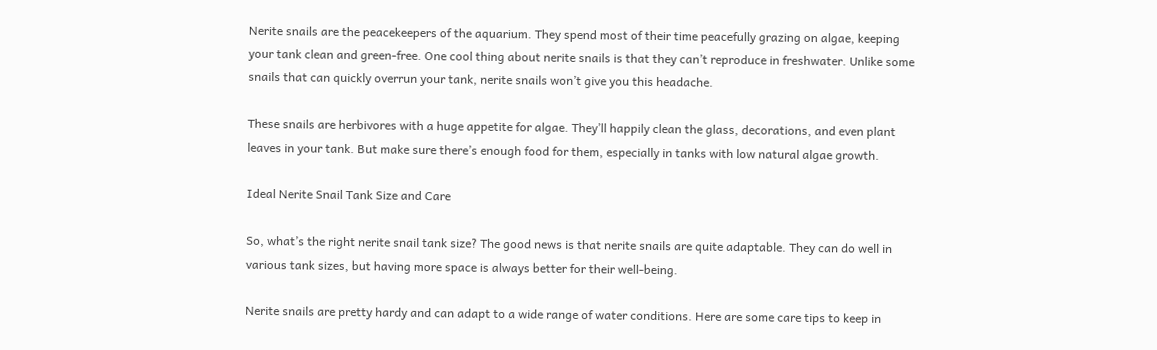Nerite snails are the peacekeepers of the aquarium. They spend most of their time peacefully grazing on algae, keeping your tank clean and green-free. One cool thing about nerite snails is that they can’t reproduce in freshwater. Unlike some snails that can quickly overrun your tank, nerite snails won’t give you this headache.

These snails are herbivores with a huge appetite for algae. They’ll happily clean the glass, decorations, and even plant leaves in your tank. But make sure there’s enough food for them, especially in tanks with low natural algae growth.

Ideal Nerite Snail Tank Size and Care

So, what’s the right nerite snail tank size? The good news is that nerite snails are quite adaptable. They can do well in various tank sizes, but having more space is always better for their well-being.

Nerite snails are pretty hardy and can adapt to a wide range of water conditions. Here are some care tips to keep in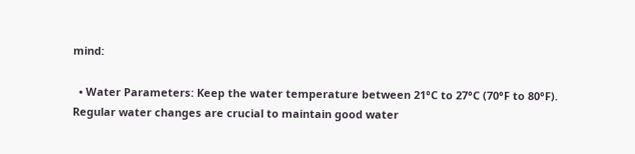mind:

  • Water Parameters: Keep the water temperature between 21°C to 27°C (70°F to 80°F). Regular water changes are crucial to maintain good water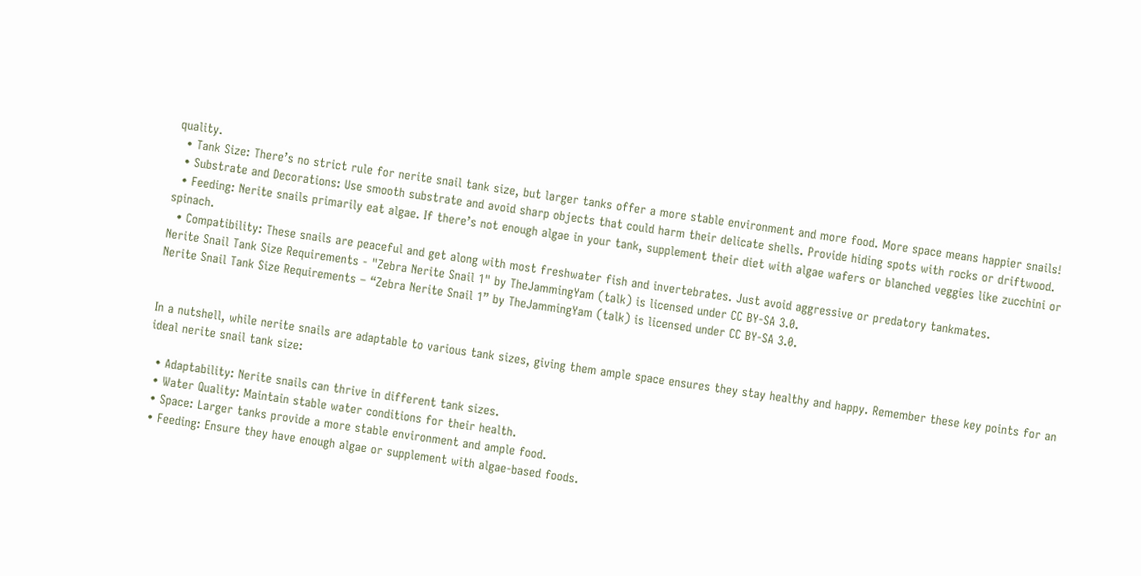quality.
  • Tank Size: There’s no strict rule for nerite snail tank size, but larger tanks offer a more stable environment and more food. More space means happier snails!
  • Substrate and Decorations: Use smooth substrate and avoid sharp objects that could harm their delicate shells. Provide hiding spots with rocks or driftwood.
  • Feeding: Nerite snails primarily eat algae. If there’s not enough algae in your tank, supplement their diet with algae wafers or blanched veggies like zucchini or spinach.
  • Compatibility: These snails are peaceful and get along with most freshwater fish and invertebrates. Just avoid aggressive or predatory tankmates.
Nerite Snail Tank Size Requirements - "Zebra Nerite Snail 1" by TheJammingYam (talk) is licensed under CC BY-SA 3.0.
Nerite Snail Tank Size Requirements – “Zebra Nerite Snail 1” by TheJammingYam (talk) is licensed under CC BY-SA 3.0.


In a nutshell, while nerite snails are adaptable to various tank sizes, giving them ample space ensures they stay healthy and happy. Remember these key points for an ideal nerite snail tank size:

  • Adaptability: Nerite snails can thrive in different tank sizes.
  • Water Quality: Maintain stable water conditions for their health.
  • Space: Larger tanks provide a more stable environment and ample food.
  • Feeding: Ensure they have enough algae or supplement with algae-based foods.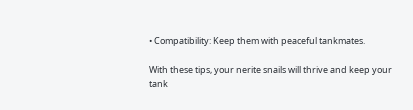• Compatibility: Keep them with peaceful tankmates.

With these tips, your nerite snails will thrive and keep your tank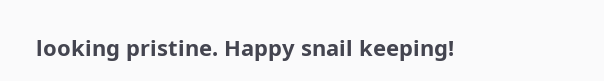looking pristine. Happy snail keeping!